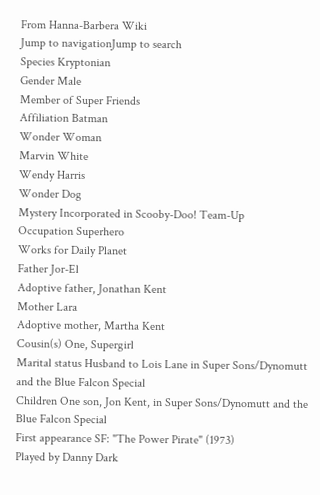From Hanna-Barbera Wiki
Jump to navigationJump to search
Species Kryptonian
Gender Male
Member of Super Friends
Affiliation Batman
Wonder Woman
Marvin White
Wendy Harris
Wonder Dog
Mystery Incorporated in Scooby-Doo! Team-Up
Occupation Superhero
Works for Daily Planet
Father Jor-El
Adoptive father, Jonathan Kent
Mother Lara
Adoptive mother, Martha Kent
Cousin(s) One, Supergirl
Marital status Husband to Lois Lane in Super Sons/Dynomutt and the Blue Falcon Special
Children One son, Jon Kent, in Super Sons/Dynomutt and the Blue Falcon Special
First appearance SF: "The Power Pirate" (1973)
Played by Danny Dark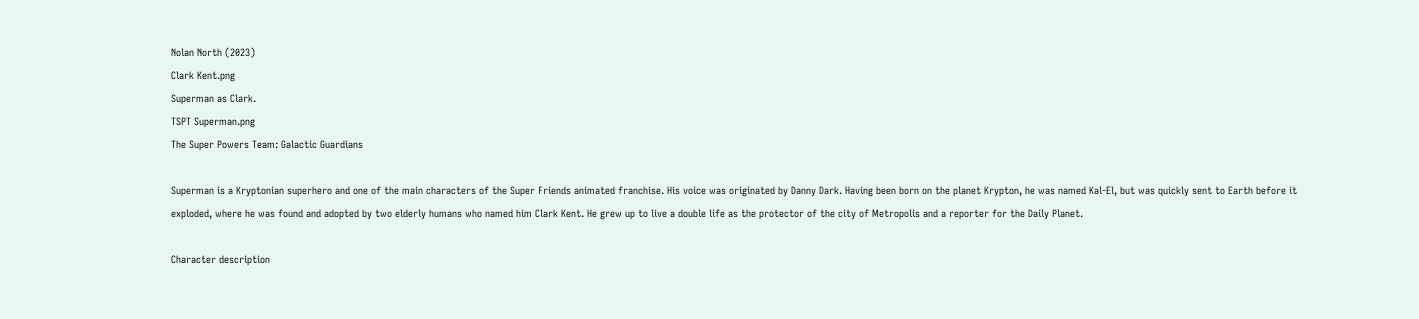Nolan North (2023)
Clark Kent.png
Superman as Clark.
TSPT Superman.png
The Super Powers Team: Galactic Guardians

Superman is a Kryptonian superhero and one of the main characters of the Super Friends animated franchise. His voice was originated by Danny Dark. Having been born on the planet Krypton, he was named Kal-El, but was quickly sent to Earth before it exploded, where he was found and adopted by two elderly humans who named him Clark Kent. He grew up to live a double life as the protector of the city of Metropolis and a reporter for the Daily Planet.

Character description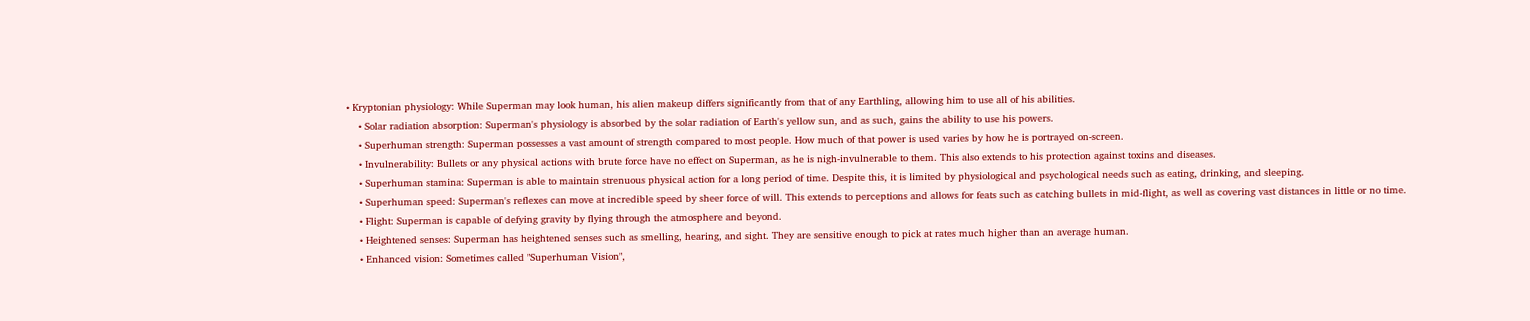• Kryptonian physiology: While Superman may look human, his alien makeup differs significantly from that of any Earthling, allowing him to use all of his abilities.
    • Solar radiation absorption: Superman's physiology is absorbed by the solar radiation of Earth's yellow sun, and as such, gains the ability to use his powers.
    • Superhuman strength: Superman possesses a vast amount of strength compared to most people. How much of that power is used varies by how he is portrayed on-screen.
    • Invulnerability: Bullets or any physical actions with brute force have no effect on Superman, as he is nigh-invulnerable to them. This also extends to his protection against toxins and diseases.
    • Superhuman stamina: Superman is able to maintain strenuous physical action for a long period of time. Despite this, it is limited by physiological and psychological needs such as eating, drinking, and sleeping.
    • Superhuman speed: Superman's reflexes can move at incredible speed by sheer force of will. This extends to perceptions and allows for feats such as catching bullets in mid-flight, as well as covering vast distances in little or no time.
    • Flight: Superman is capable of defying gravity by flying through the atmosphere and beyond.
    • Heightened senses: Superman has heightened senses such as smelling, hearing, and sight. They are sensitive enough to pick at rates much higher than an average human.
    • Enhanced vision: Sometimes called "Superhuman Vision",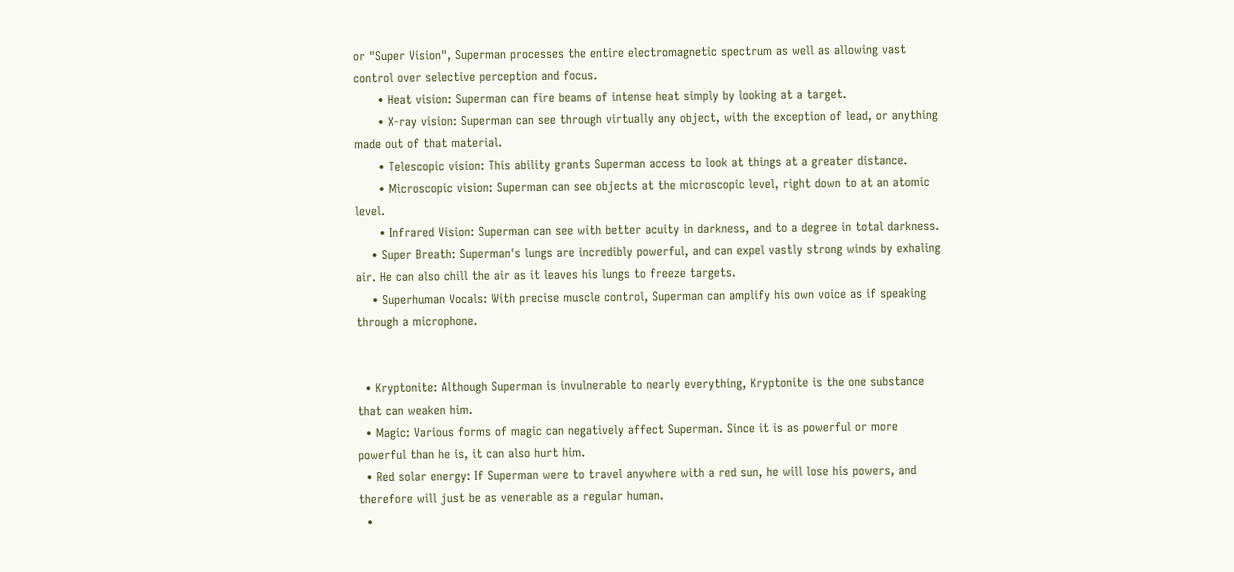or "Super Vision", Superman processes the entire electromagnetic spectrum as well as allowing vast control over selective perception and focus.
      • Heat vision: Superman can fire beams of intense heat simply by looking at a target.
      • X-ray vision: Superman can see through virtually any object, with the exception of lead, or anything made out of that material.
      • Telescopic vision: This ability grants Superman access to look at things at a greater distance.
      • Microscopic vision: Superman can see objects at the microscopic level, right down to at an atomic level.
      • Infrared Vision: Superman can see with better acuity in darkness, and to a degree in total darkness.
    • Super Breath: Superman's lungs are incredibly powerful, and can expel vastly strong winds by exhaling air. He can also chill the air as it leaves his lungs to freeze targets.
    • Superhuman Vocals: With precise muscle control, Superman can amplify his own voice as if speaking through a microphone.


  • Kryptonite: Although Superman is invulnerable to nearly everything, Kryptonite is the one substance that can weaken him.
  • Magic: Various forms of magic can negatively affect Superman. Since it is as powerful or more powerful than he is, it can also hurt him.
  • Red solar energy: If Superman were to travel anywhere with a red sun, he will lose his powers, and therefore will just be as venerable as a regular human.
  •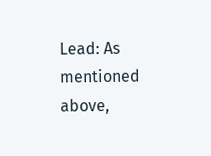Lead: As mentioned above,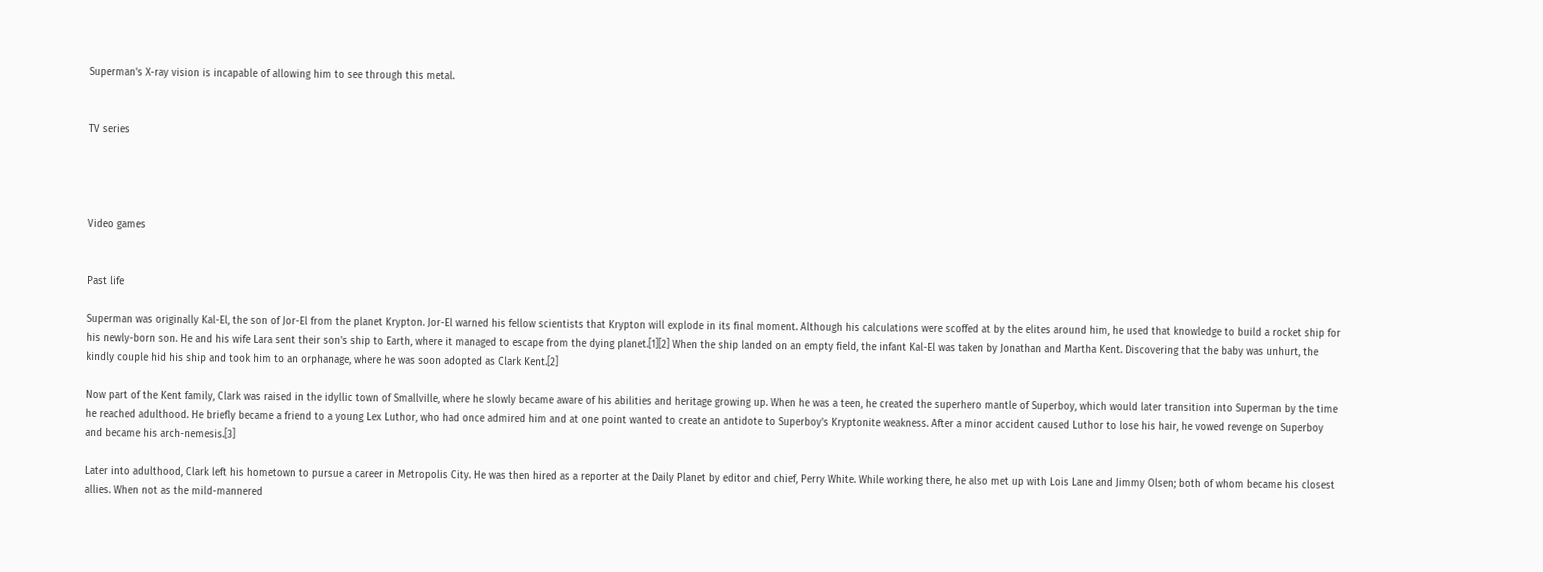Superman's X-ray vision is incapable of allowing him to see through this metal.


TV series




Video games


Past life

Superman was originally Kal-El, the son of Jor-El from the planet Krypton. Jor-El warned his fellow scientists that Krypton will explode in its final moment. Although his calculations were scoffed at by the elites around him, he used that knowledge to build a rocket ship for his newly-born son. He and his wife Lara sent their son's ship to Earth, where it managed to escape from the dying planet.[1][2] When the ship landed on an empty field, the infant Kal-El was taken by Jonathan and Martha Kent. Discovering that the baby was unhurt, the kindly couple hid his ship and took him to an orphanage, where he was soon adopted as Clark Kent.[2]

Now part of the Kent family, Clark was raised in the idyllic town of Smallville, where he slowly became aware of his abilities and heritage growing up. When he was a teen, he created the superhero mantle of Superboy, which would later transition into Superman by the time he reached adulthood. He briefly became a friend to a young Lex Luthor, who had once admired him and at one point wanted to create an antidote to Superboy's Kryptonite weakness. After a minor accident caused Luthor to lose his hair, he vowed revenge on Superboy and became his arch-nemesis.[3]

Later into adulthood, Clark left his hometown to pursue a career in Metropolis City. He was then hired as a reporter at the Daily Planet by editor and chief, Perry White. While working there, he also met up with Lois Lane and Jimmy Olsen; both of whom became his closest allies. When not as the mild-mannered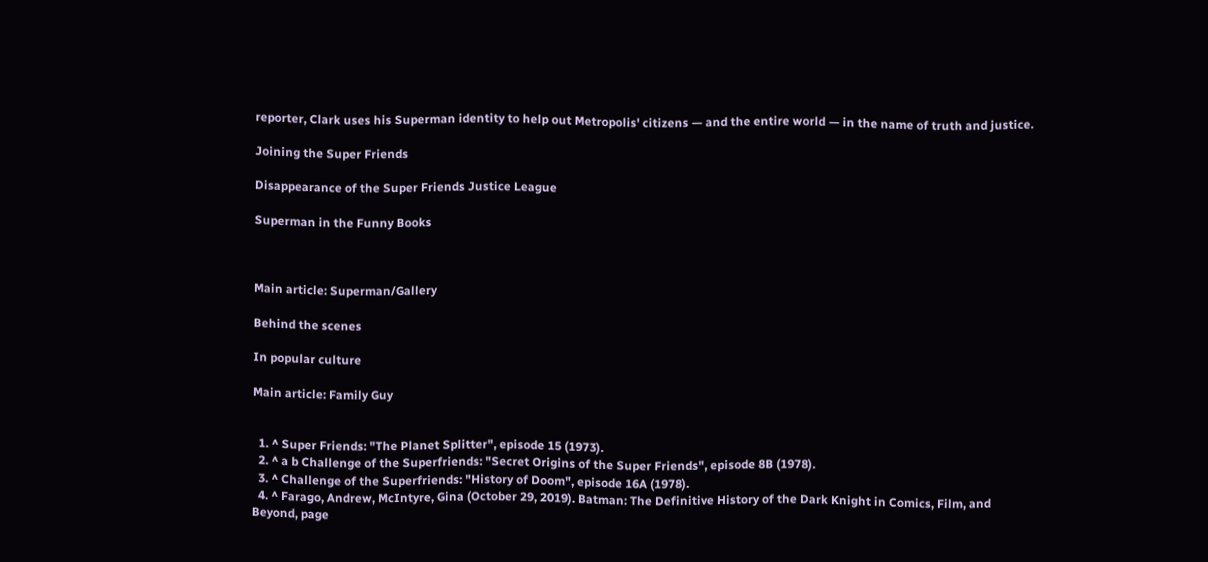reporter, Clark uses his Superman identity to help out Metropolis' citizens — and the entire world — in the name of truth and justice.

Joining the Super Friends

Disappearance of the Super Friends Justice League

Superman in the Funny Books



Main article: Superman/Gallery

Behind the scenes

In popular culture

Main article: Family Guy


  1. ^ Super Friends: "The Planet Splitter", episode 15 (1973).
  2. ^ a b Challenge of the Superfriends: "Secret Origins of the Super Friends", episode 8B (1978).
  3. ^ Challenge of the Superfriends: "History of Doom", episode 16A (1978).
  4. ^ Farago, Andrew, McIntyre, Gina (October 29, 2019). Batman: The Definitive History of the Dark Knight in Comics, Film, and Beyond, page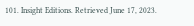101. Insight Editions. Retrieved June 17, 2023.